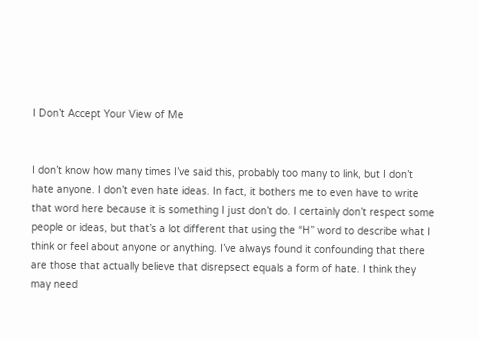I Don’t Accept Your View of Me


I don’t know how many times I’ve said this, probably too many to link, but I don’t hate anyone. I don’t even hate ideas. In fact, it bothers me to even have to write that word here because it is something I just don’t do. I certainly don’t respect some people or ideas, but that’s a lot different that using the “H” word to describe what I think or feel about anyone or anything. I’ve always found it confounding that there are those that actually believe that disrepsect equals a form of hate. I think they may need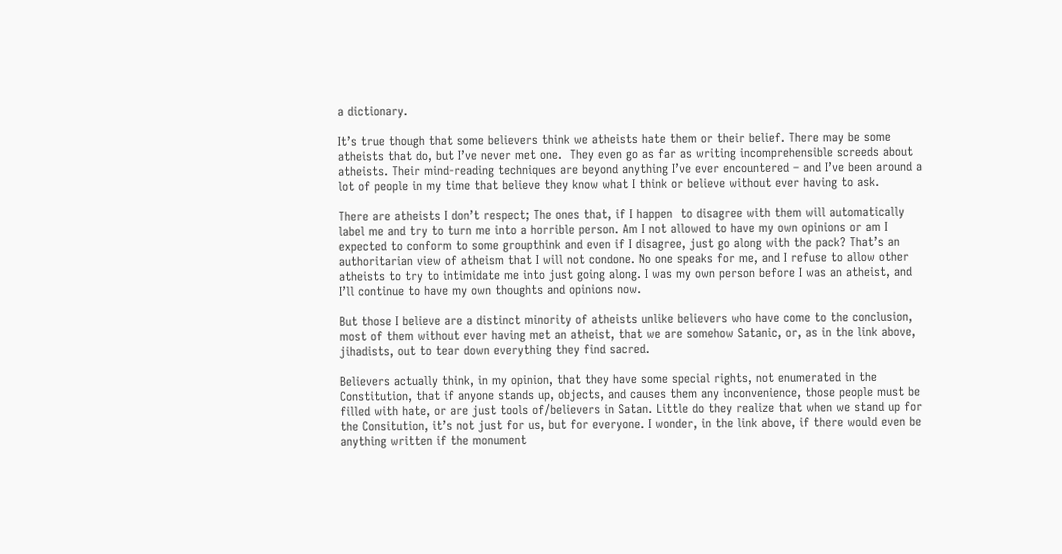a dictionary.

It’s true though that some believers think we atheists hate them or their belief. There may be some atheists that do, but I’ve never met one.  They even go as far as writing incomprehensible screeds about atheists. Their mind-reading techniques are beyond anything I’ve ever encountered – and I’ve been around a lot of people in my time that believe they know what I think or believe without ever having to ask.

There are atheists I don’t respect; The ones that, if I happen  to disagree with them will automatically label me and try to turn me into a horrible person. Am I not allowed to have my own opinions or am I expected to conform to some groupthink and even if I disagree, just go along with the pack? That’s an authoritarian view of atheism that I will not condone. No one speaks for me, and I refuse to allow other atheists to try to intimidate me into just going along. I was my own person before I was an atheist, and I’ll continue to have my own thoughts and opinions now.

But those I believe are a distinct minority of atheists unlike believers who have come to the conclusion, most of them without ever having met an atheist, that we are somehow Satanic, or, as in the link above, jihadists, out to tear down everything they find sacred.

Believers actually think, in my opinion, that they have some special rights, not enumerated in the Constitution, that if anyone stands up, objects, and causes them any inconvenience, those people must be filled with hate, or are just tools of/believers in Satan. Little do they realize that when we stand up for the Consitution, it’s not just for us, but for everyone. I wonder, in the link above, if there would even be anything written if the monument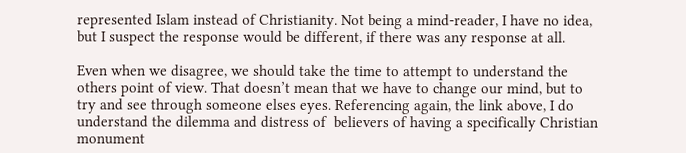represented Islam instead of Christianity. Not being a mind-reader, I have no idea, but I suspect the response would be different, if there was any response at all.

Even when we disagree, we should take the time to attempt to understand the others point of view. That doesn’t mean that we have to change our mind, but to try and see through someone elses eyes. Referencing again, the link above, I do understand the dilemma and distress of  believers of having a specifically Christian monument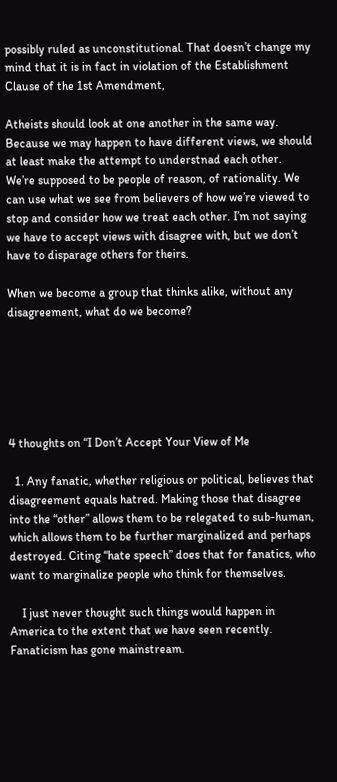possibly ruled as unconstitutional. That doesn’t change my mind that it is in fact in violation of the Establishment Clause of the 1st Amendment,

Atheists should look at one another in the same way. Because we may happen to have different views, we should at least make the attempt to understnad each other. We’re supposed to be people of reason, of rationality. We can use what we see from believers of how we’re viewed to stop and consider how we treat each other. I’m not saying we have to accept views with disagree with, but we don’t have to disparage others for theirs.

When we become a group that thinks alike, without any disagreement, what do we become?






4 thoughts on “I Don’t Accept Your View of Me

  1. Any fanatic, whether religious or political, believes that disagreement equals hatred. Making those that disagree into the “other” allows them to be relegated to sub-human, which allows them to be further marginalized and perhaps destroyed. Citing “hate speech” does that for fanatics, who want to marginalize people who think for themselves.

    I just never thought such things would happen in America to the extent that we have seen recently. Fanaticism has gone mainstream.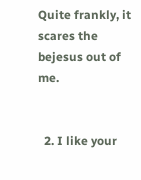Quite frankly, it scares the bejesus out of me.


  2. I like your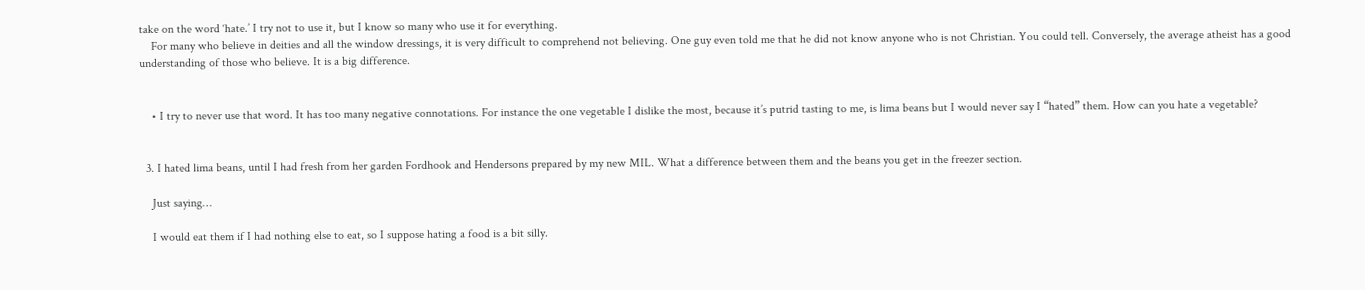take on the word ‘hate.’ I try not to use it, but I know so many who use it for everything.
    For many who believe in deities and all the window dressings, it is very difficult to comprehend not believing. One guy even told me that he did not know anyone who is not Christian. You could tell. Conversely, the average atheist has a good understanding of those who believe. It is a big difference.


    • I try to never use that word. It has too many negative connotations. For instance the one vegetable I dislike the most, because it’s putrid tasting to me, is lima beans but I would never say I “hated” them. How can you hate a vegetable?


  3. I hated lima beans, until I had fresh from her garden Fordhook and Hendersons prepared by my new MIL. What a difference between them and the beans you get in the freezer section.

    Just saying…

    I would eat them if I had nothing else to eat, so I suppose hating a food is a bit silly.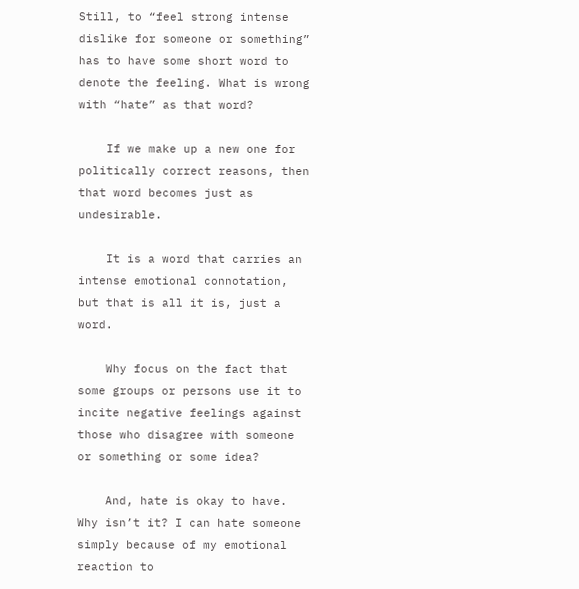Still, to “feel strong intense dislike for someone or something” has to have some short word to denote the feeling. What is wrong with “hate” as that word?

    If we make up a new one for politically correct reasons, then that word becomes just as undesirable.

    It is a word that carries an intense emotional connotation, but that is all it is, just a word.

    Why focus on the fact that some groups or persons use it to incite negative feelings against those who disagree with someone or something or some idea?

    And, hate is okay to have. Why isn’t it? I can hate someone simply because of my emotional reaction to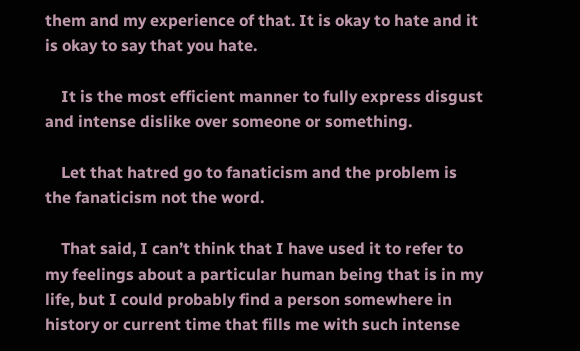them and my experience of that. It is okay to hate and it is okay to say that you hate.

    It is the most efficient manner to fully express disgust and intense dislike over someone or something.

    Let that hatred go to fanaticism and the problem is the fanaticism not the word.

    That said, I can’t think that I have used it to refer to my feelings about a particular human being that is in my life, but I could probably find a person somewhere in history or current time that fills me with such intense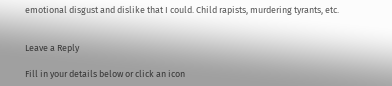emotional disgust and dislike that I could. Child rapists, murdering tyrants, etc.


Leave a Reply

Fill in your details below or click an icon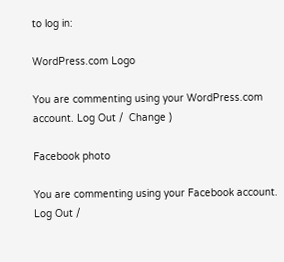to log in:

WordPress.com Logo

You are commenting using your WordPress.com account. Log Out /  Change )

Facebook photo

You are commenting using your Facebook account. Log Out /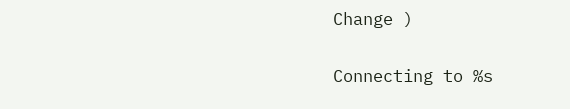Change )

Connecting to %s